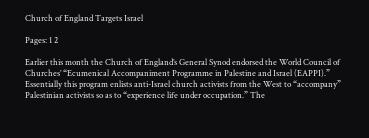Church of England Targets Israel

Pages: 1 2

Earlier this month the Church of England’s General Synod endorsed the World Council of Churches’ “Ecumenical Accompaniment Programme in Palestine and Israel (EAPPI).” Essentially this program enlists anti-Israel church activists from the West to “accompany” Palestinian activists so as to “experience life under occupation.” The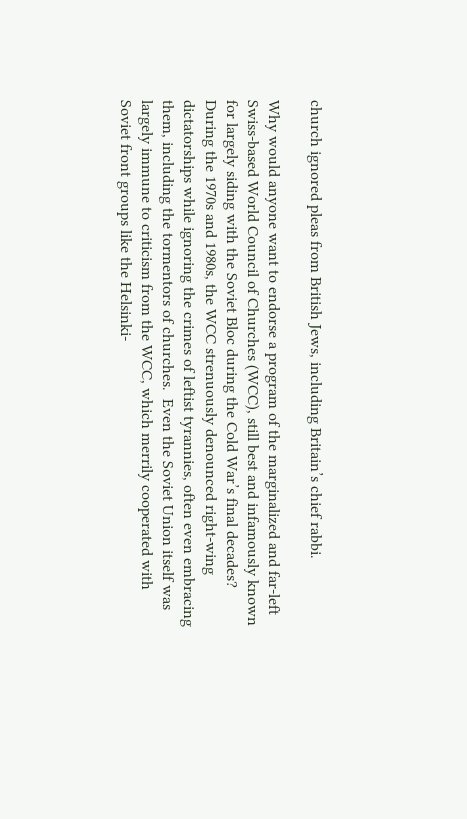church ignored pleas from British Jews, including Britain’s chief rabbi.

Why would anyone want to endorse a program of the marginalized and far-left Swiss-based World Council of Churches (WCC), still best and infamously known for largely siding with the Soviet Bloc during the Cold War’s final decades?  During the 1970s and 1980s, the WCC strenuously denounced right-wing dictatorships while ignoring the crimes of leftist tyrannies, often even embracing them, including the tormentors of churches.  Even the Soviet Union itself was largely immune to criticism from the WCC, which merrily cooperated with Soviet front groups like the Helsinki-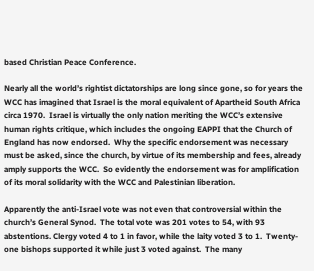based Christian Peace Conference.

Nearly all the world’s rightist dictatorships are long since gone, so for years the WCC has imagined that Israel is the moral equivalent of Apartheid South Africa circa 1970.  Israel is virtually the only nation meriting the WCC’s extensive human rights critique, which includes the ongoing EAPPI that the Church of England has now endorsed.  Why the specific endorsement was necessary must be asked, since the church, by virtue of its membership and fees, already amply supports the WCC.  So evidently the endorsement was for amplification of its moral solidarity with the WCC and Palestinian liberation.

Apparently the anti-Israel vote was not even that controversial within the church’s General Synod.  The total vote was 201 votes to 54, with 93 abstentions. Clergy voted 4 to 1 in favor, while the laity voted 3 to 1.  Twenty-one bishops supported it while just 3 voted against.  The many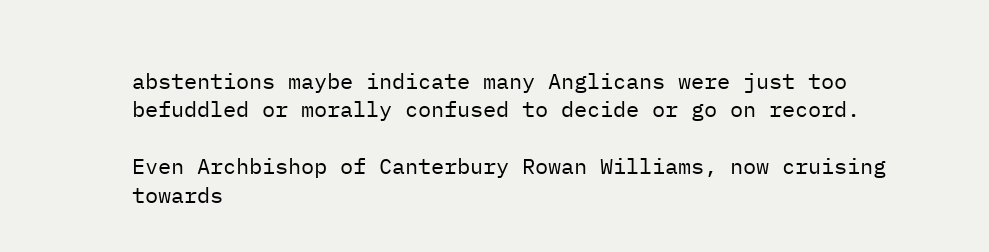abstentions maybe indicate many Anglicans were just too befuddled or morally confused to decide or go on record.

Even Archbishop of Canterbury Rowan Williams, now cruising towards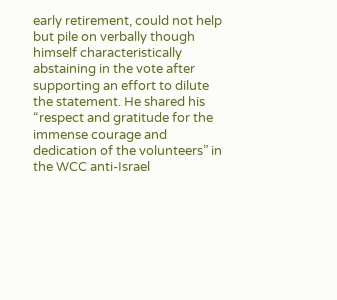early retirement, could not help but pile on verbally though himself characteristically abstaining in the vote after supporting an effort to dilute the statement. He shared his “respect and gratitude for the immense courage and dedication of the volunteers” in the WCC anti-Israel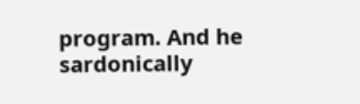program. And he sardonically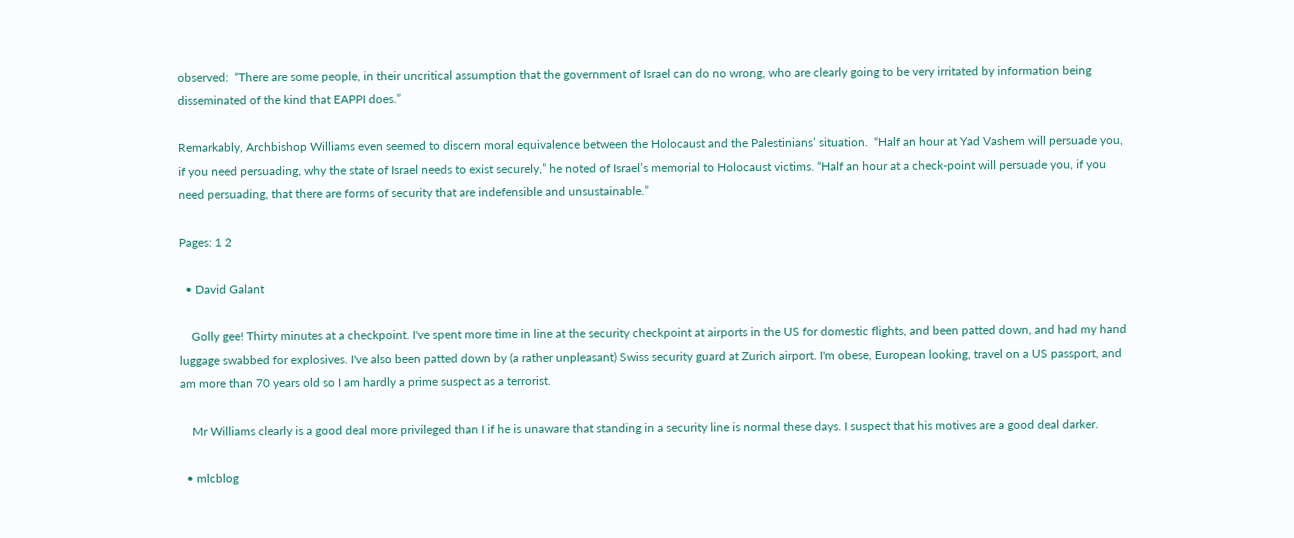observed:  “There are some people, in their uncritical assumption that the government of Israel can do no wrong, who are clearly going to be very irritated by information being disseminated of the kind that EAPPI does.”

Remarkably, Archbishop Williams even seemed to discern moral equivalence between the Holocaust and the Palestinians’ situation.  “Half an hour at Yad Vashem will persuade you, if you need persuading, why the state of Israel needs to exist securely,” he noted of Israel’s memorial to Holocaust victims. “Half an hour at a check-point will persuade you, if you need persuading, that there are forms of security that are indefensible and unsustainable.”

Pages: 1 2

  • David Galant

    Golly gee! Thirty minutes at a checkpoint. I've spent more time in line at the security checkpoint at airports in the US for domestic flights, and been patted down, and had my hand luggage swabbed for explosives. I've also been patted down by (a rather unpleasant) Swiss security guard at Zurich airport. I'm obese, European looking, travel on a US passport, and am more than 70 years old so I am hardly a prime suspect as a terrorist.

    Mr Williams clearly is a good deal more privileged than I if he is unaware that standing in a security line is normal these days. I suspect that his motives are a good deal darker.

  • mlcblog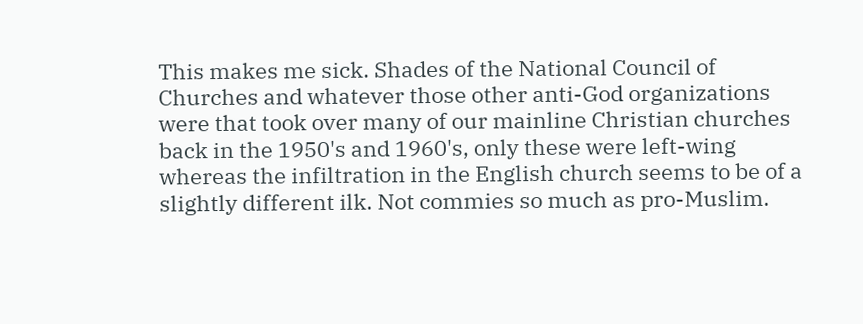This makes me sick. Shades of the National Council of Churches and whatever those other anti-God organizations were that took over many of our mainline Christian churches back in the 1950's and 1960's, only these were left-wing whereas the infiltration in the English church seems to be of a slightly different ilk. Not commies so much as pro-Muslim.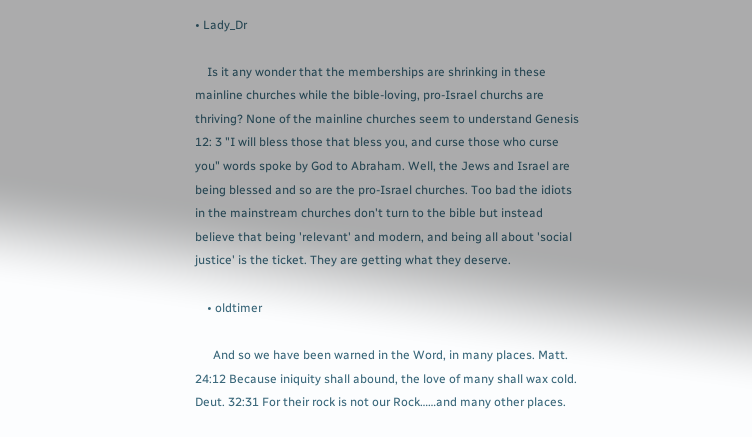• Lady_Dr

    Is it any wonder that the memberships are shrinking in these mainline churches while the bible-loving, pro-Israel churchs are thriving? None of the mainline churches seem to understand Genesis 12: 3 "I will bless those that bless you, and curse those who curse you" words spoke by God to Abraham. Well, the Jews and Israel are being blessed and so are the pro-Israel churches. Too bad the idiots in the mainstream churches don't turn to the bible but instead believe that being 'relevant' and modern, and being all about 'social justice' is the ticket. They are getting what they deserve.

    • oldtimer

      And so we have been warned in the Word, in many places. Matt. 24:12 Because iniquity shall abound, the love of many shall wax cold. Deut. 32:31 For their rock is not our Rock……and many other places.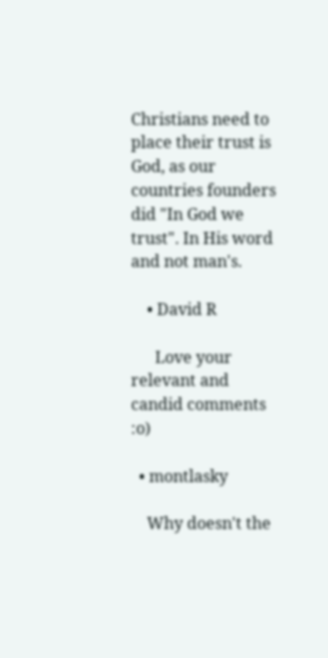Christians need to place their trust is God, as our countries founders did "In God we trust". In His word and not man's.

    • David R

      Love your relevant and candid comments :o)

  • montlasky

    Why doesn't the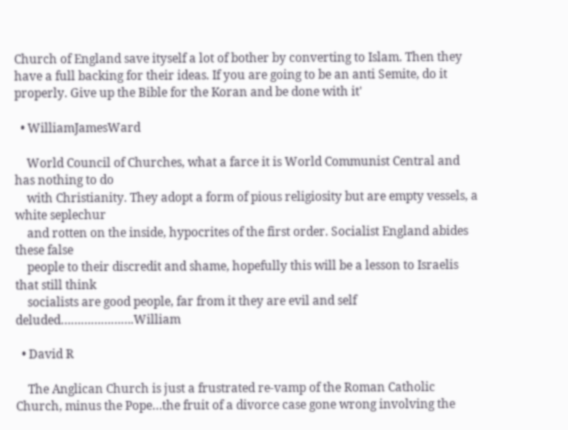Church of England save ityself a lot of bother by converting to Islam. Then they have a full backing for their ideas. If you are going to be an anti Semite, do it properly. Give up the Bible for the Koran and be done with it'

  • WilliamJamesWard

    World Council of Churches, what a farce it is World Communist Central and has nothing to do
    with Christianity. They adopt a form of pious religiosity but are empty vessels, a white seplechur
    and rotten on the inside, hypocrites of the first order. Socialist England abides these false
    people to their discredit and shame, hopefully this will be a lesson to Israelis that still think
    socialists are good people, far from it they are evil and self deluded………………….William

  • David R

    The Anglican Church is just a frustrated re-vamp of the Roman Catholic Church, minus the Pope…the fruit of a divorce case gone wrong involving the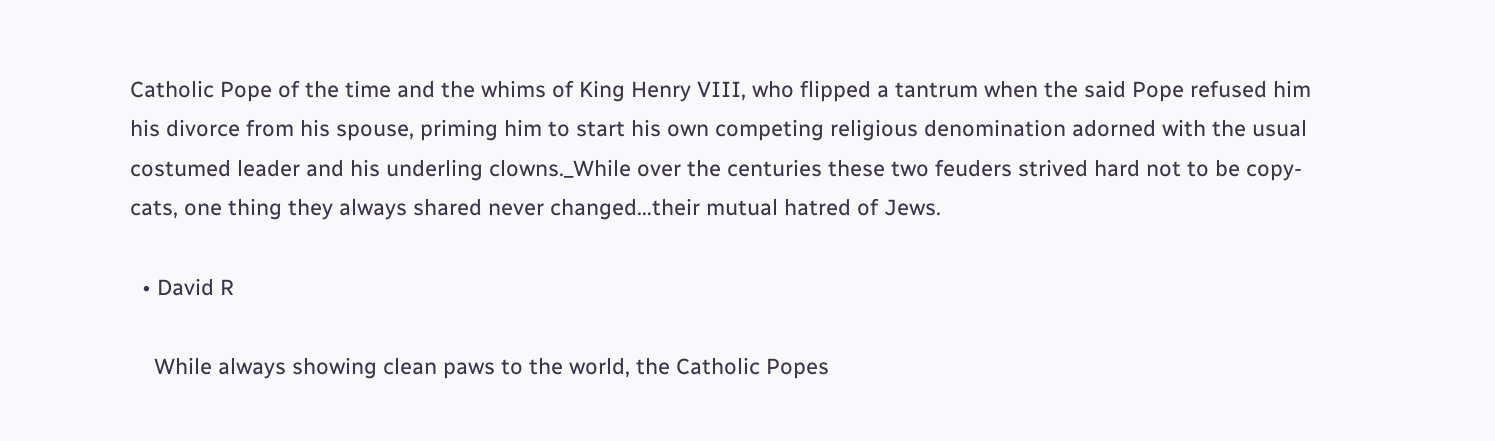Catholic Pope of the time and the whims of King Henry VIII, who flipped a tantrum when the said Pope refused him his divorce from his spouse, priming him to start his own competing religious denomination adorned with the usual costumed leader and his underling clowns._While over the centuries these two feuders strived hard not to be copy-cats, one thing they always shared never changed…their mutual hatred of Jews.

  • David R

    While always showing clean paws to the world, the Catholic Popes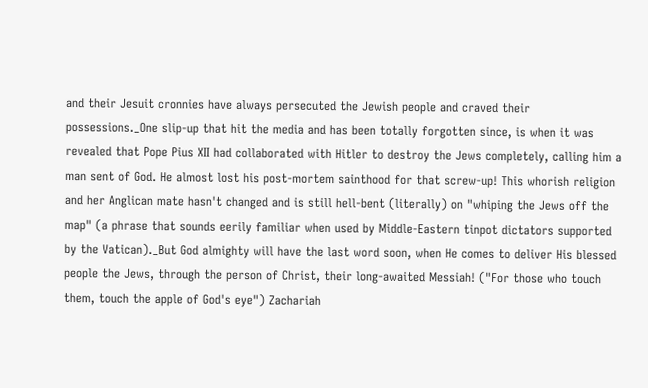and their Jesuit cronnies have always persecuted the Jewish people and craved their possessions._One slip-up that hit the media and has been totally forgotten since, is when it was revealed that Pope Pius XII had collaborated with Hitler to destroy the Jews completely, calling him a man sent of God. He almost lost his post-mortem sainthood for that screw-up! This whorish religion and her Anglican mate hasn't changed and is still hell-bent (literally) on "whiping the Jews off the map" (a phrase that sounds eerily familiar when used by Middle-Eastern tinpot dictators supported by the Vatican)._But God almighty will have the last word soon, when He comes to deliver His blessed people the Jews, through the person of Christ, their long-awaited Messiah! ("For those who touch them, touch the apple of God's eye") Zachariah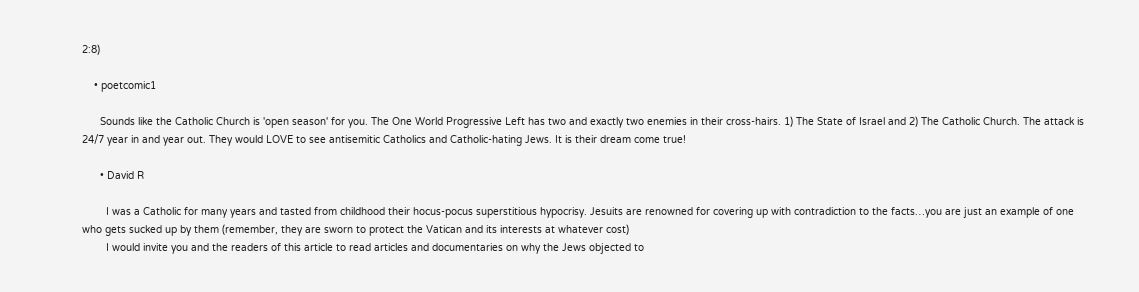2:8)

    • poetcomic1

      Sounds like the Catholic Church is 'open season' for you. The One World Progressive Left has two and exactly two enemies in their cross-hairs. 1) The State of Israel and 2) The Catholic Church. The attack is 24/7 year in and year out. They would LOVE to see antisemitic Catholics and Catholic-hating Jews. It is their dream come true!

      • David R

        I was a Catholic for many years and tasted from childhood their hocus-pocus superstitious hypocrisy. Jesuits are renowned for covering up with contradiction to the facts…you are just an example of one who gets sucked up by them (remember, they are sworn to protect the Vatican and its interests at whatever cost)
        I would invite you and the readers of this article to read articles and documentaries on why the Jews objected to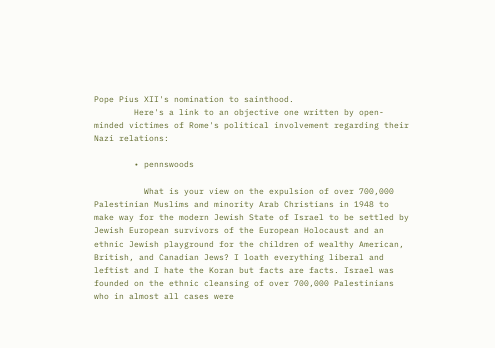Pope Pius XII's nomination to sainthood.
        Here's a link to an objective one written by open-minded victimes of Rome's political involvement regarding their Nazi relations:

        • pennswoods

          What is your view on the expulsion of over 700,000 Palestinian Muslims and minority Arab Christians in 1948 to make way for the modern Jewish State of Israel to be settled by Jewish European survivors of the European Holocaust and an ethnic Jewish playground for the children of wealthy American, British, and Canadian Jews? I loath everything liberal and leftist and I hate the Koran but facts are facts. Israel was founded on the ethnic cleansing of over 700,000 Palestinians who in almost all cases were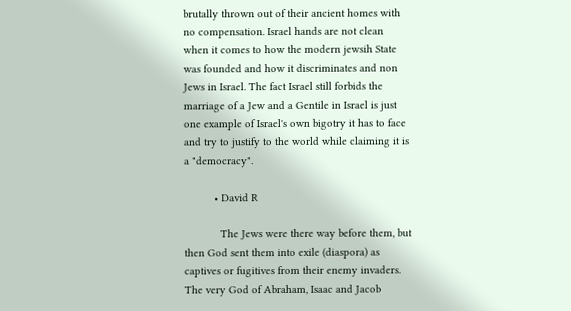brutally thrown out of their ancient homes with no compensation. Israel hands are not clean when it comes to how the modern jewsih State was founded and how it discriminates and non Jews in Israel. The fact Israel still forbids the marriage of a Jew and a Gentile in Israel is just one example of Israel's own bigotry it has to face and try to justify to the world while claiming it is a "democracy".

          • David R

            The Jews were there way before them, but then God sent them into exile (diaspora) as captives or fugitives from their enemy invaders. The very God of Abraham, Isaac and Jacob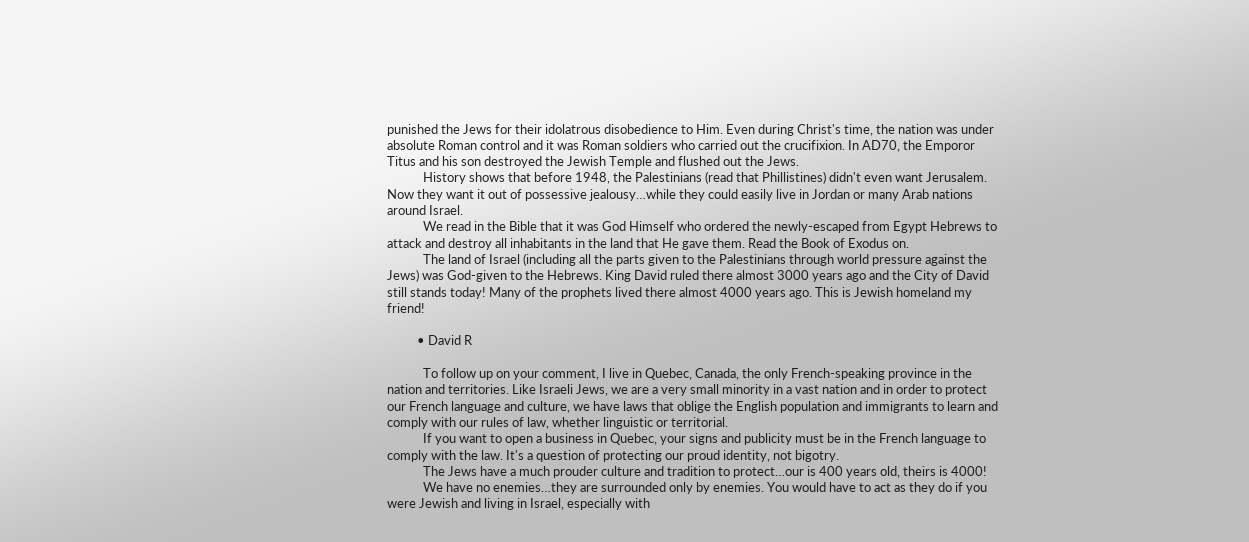punished the Jews for their idolatrous disobedience to Him. Even during Christ's time, the nation was under absolute Roman control and it was Roman soldiers who carried out the crucifixion. In AD70, the Emporor Titus and his son destroyed the Jewish Temple and flushed out the Jews.
            History shows that before 1948, the Palestinians (read that Phillistines) didn't even want Jerusalem. Now they want it out of possessive jealousy…while they could easily live in Jordan or many Arab nations around Israel.
            We read in the Bible that it was God Himself who ordered the newly-escaped from Egypt Hebrews to attack and destroy all inhabitants in the land that He gave them. Read the Book of Exodus on.
            The land of Israel (including all the parts given to the Palestinians through world pressure against the Jews) was God-given to the Hebrews. King David ruled there almost 3000 years ago and the City of David still stands today! Many of the prophets lived there almost 4000 years ago. This is Jewish homeland my friend!

          • David R

            To follow up on your comment, I live in Quebec, Canada, the only French-speaking province in the nation and territories. Like Israeli Jews, we are a very small minority in a vast nation and in order to protect our French language and culture, we have laws that oblige the English population and immigrants to learn and comply with our rules of law, whether linguistic or territorial.
            If you want to open a business in Quebec, your signs and publicity must be in the French language to comply with the law. It's a question of protecting our proud identity, not bigotry.
            The Jews have a much prouder culture and tradition to protect…our is 400 years old, theirs is 4000!
            We have no enemies…they are surrounded only by enemies. You would have to act as they do if you were Jewish and living in Israel, especially with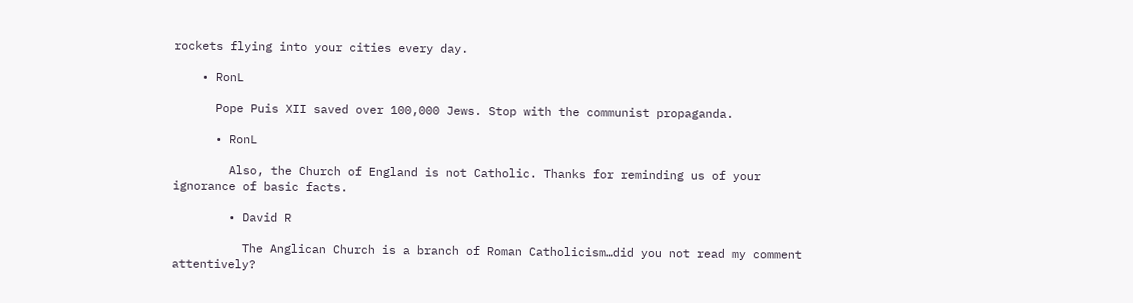rockets flying into your cities every day.

    • RonL

      Pope Puis XII saved over 100,000 Jews. Stop with the communist propaganda.

      • RonL

        Also, the Church of England is not Catholic. Thanks for reminding us of your ignorance of basic facts.

        • David R

          The Anglican Church is a branch of Roman Catholicism…did you not read my comment attentively?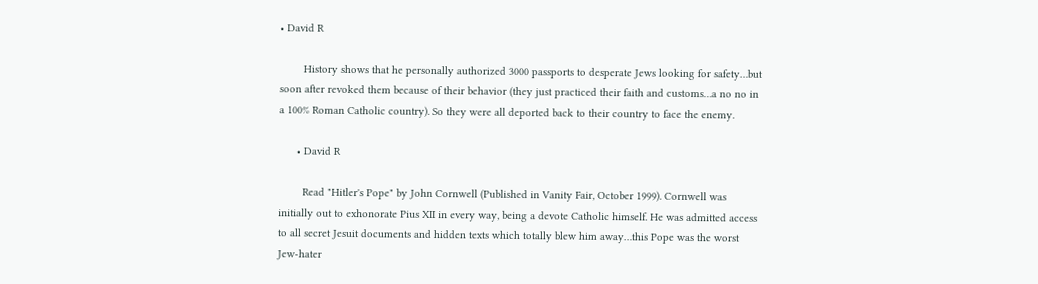• David R

        History shows that he personally authorized 3000 passports to desperate Jews looking for safety…but soon after revoked them because of their behavior (they just practiced their faith and customs…a no no in a 100% Roman Catholic country). So they were all deported back to their country to face the enemy.

      • David R

        Read "Hitler's Pope" by John Cornwell (Published in Vanity Fair, October 1999). Cornwell was initially out to exhonorate Pius XII in every way, being a devote Catholic himself. He was admitted access to all secret Jesuit documents and hidden texts which totally blew him away…this Pope was the worst Jew-hater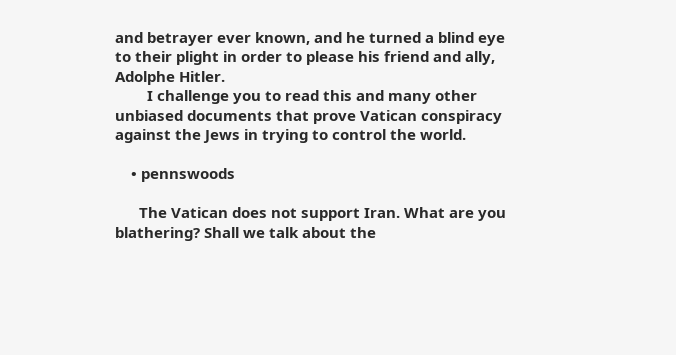and betrayer ever known, and he turned a blind eye to their plight in order to please his friend and ally, Adolphe Hitler.
        I challenge you to read this and many other unbiased documents that prove Vatican conspiracy against the Jews in trying to control the world.

    • pennswoods

      The Vatican does not support Iran. What are you blathering? Shall we talk about the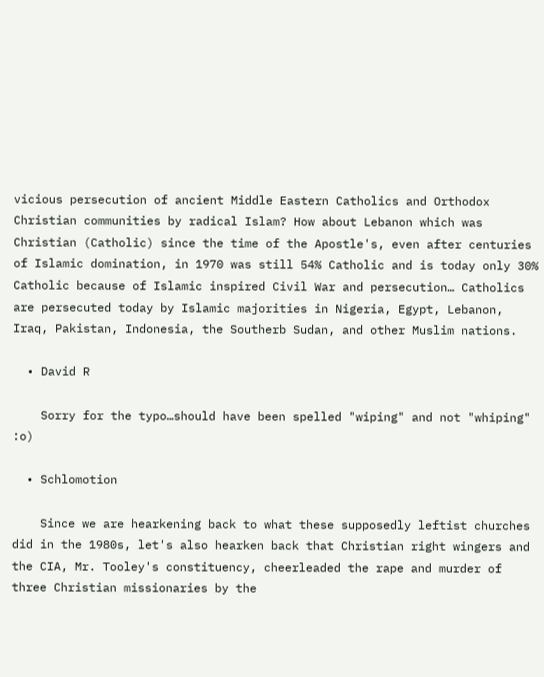vicious persecution of ancient Middle Eastern Catholics and Orthodox Christian communities by radical Islam? How about Lebanon which was Christian (Catholic) since the time of the Apostle's, even after centuries of Islamic domination, in 1970 was still 54% Catholic and is today only 30% Catholic because of Islamic inspired Civil War and persecution… Catholics are persecuted today by Islamic majorities in Nigeria, Egypt, Lebanon, Iraq, Pakistan, Indonesia, the Southerb Sudan, and other Muslim nations.

  • David R

    Sorry for the typo…should have been spelled "wiping" and not "whiping" :o)

  • Schlomotion

    Since we are hearkening back to what these supposedly leftist churches did in the 1980s, let's also hearken back that Christian right wingers and the CIA, Mr. Tooley's constituency, cheerleaded the rape and murder of three Christian missionaries by the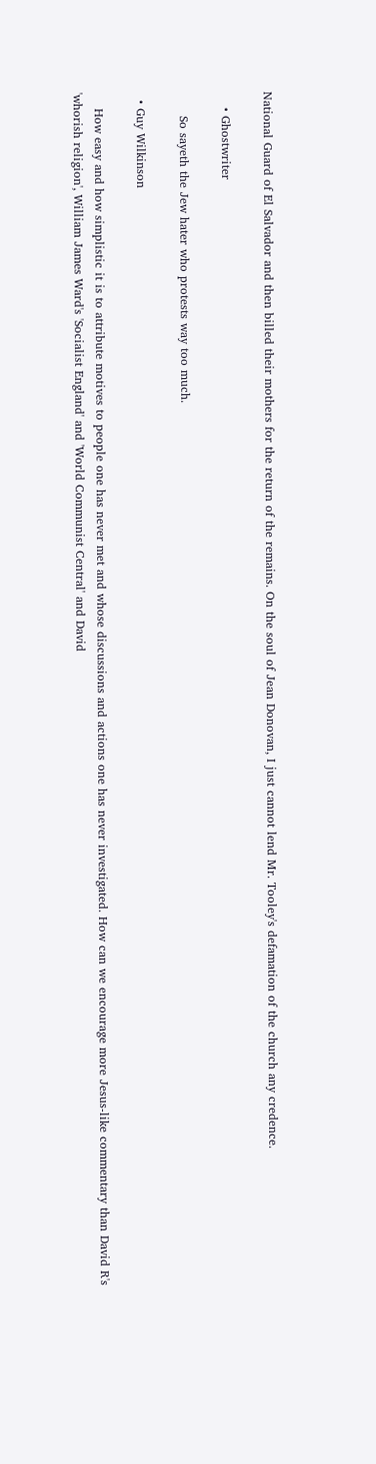National Guard of El Salvador and then billed their mothers for the return of the remains. On the soul of Jean Donovan, I just cannot lend Mr. Tooley's defamation of the church any credence.

    • Ghostwriter

      So sayeth the Jew hater who protests way too much.

  • Guy Wilkinson

    How easy and how simplistic it is to attribute motives to people one has never met and whose discussions and actions one has never investigated. How can we encourage more Jesus-like commentary than David R's 'whorish religion', William James Ward's 'Socialist England' and 'World Communist Central' and David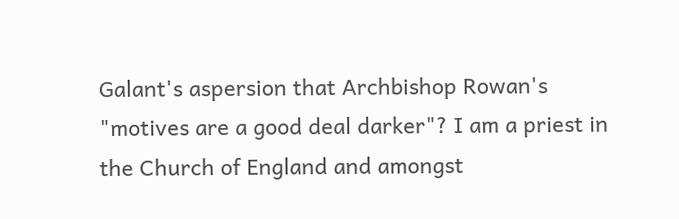Galant's aspersion that Archbishop Rowan's "motives are a good deal darker"? I am a priest in the Church of England and amongst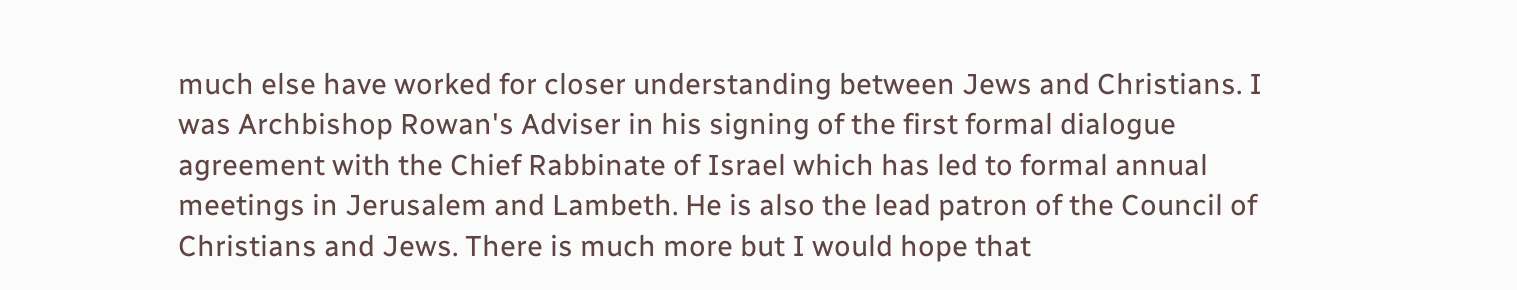much else have worked for closer understanding between Jews and Christians. I was Archbishop Rowan's Adviser in his signing of the first formal dialogue agreement with the Chief Rabbinate of Israel which has led to formal annual meetings in Jerusalem and Lambeth. He is also the lead patron of the Council of Christians and Jews. There is much more but I would hope that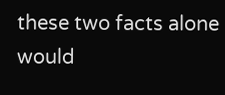these two facts alone would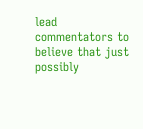lead commentators to believe that just possibly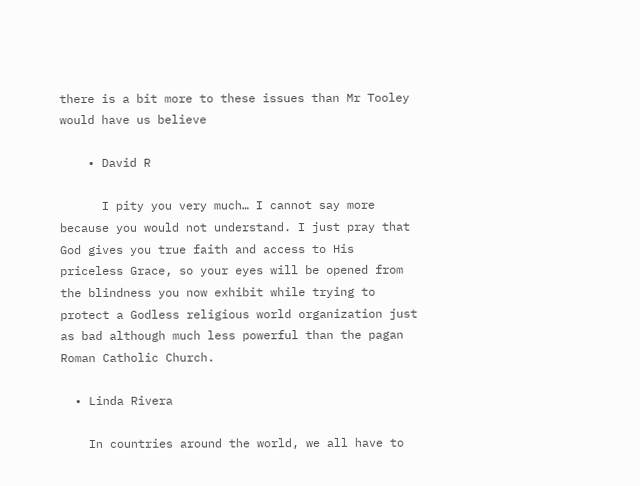there is a bit more to these issues than Mr Tooley would have us believe

    • David R

      I pity you very much… I cannot say more because you would not understand. I just pray that God gives you true faith and access to His priceless Grace, so your eyes will be opened from the blindness you now exhibit while trying to protect a Godless religious world organization just as bad although much less powerful than the pagan Roman Catholic Church.

  • Linda Rivera

    In countries around the world, we all have to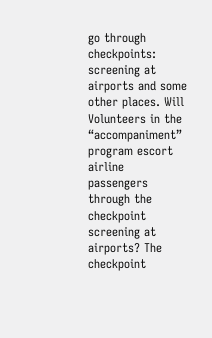go through checkpoints: screening at airports and some other places. Will Volunteers in the “accompaniment” program escort airline passengers through the checkpoint screening at airports? The checkpoint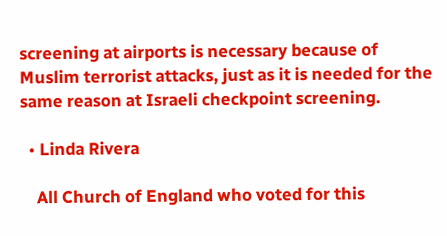screening at airports is necessary because of Muslim terrorist attacks, just as it is needed for the same reason at Israeli checkpoint screening.

  • Linda Rivera

    All Church of England who voted for this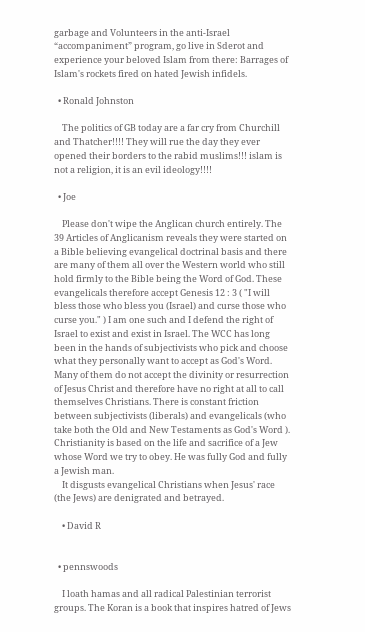garbage and Volunteers in the anti-Israel “accompaniment” program, go live in Sderot and experience your beloved Islam from there: Barrages of Islam's rockets fired on hated Jewish infidels.

  • Ronald Johnston

    The politics of GB today are a far cry from Churchill and Thatcher!!!! They will rue the day they ever opened their borders to the rabid muslims!!! islam is not a religion, it is an evil ideology!!!!

  • Joe

    Please don't wipe the Anglican church entirely. The 39 Articles of Anglicanism reveals they were started on a Bible believing evangelical doctrinal basis and there are many of them all over the Western world who still hold firmly to the Bible being the Word of God. These evangelicals therefore accept Genesis 12 : 3 ( "I will bless those who bless you (Israel) and curse those who curse you." ) I am one such and I defend the right of Israel to exist and exist in Israel. The WCC has long been in the hands of subjectivists who pick and choose what they personally want to accept as God's Word. Many of them do not accept the divinity or resurrection of Jesus Christ and therefore have no right at all to call themselves Christians. There is constant friction between subjectivists (liberals) and evangelicals (who take both the Old and New Testaments as God's Word ). Christianity is based on the life and sacrifice of a Jew whose Word we try to obey. He was fully God and fully a Jewish man.
    It disgusts evangelical Christians when Jesus' race (the Jews) are denigrated and betrayed.

    • David R


  • pennswoods

    I loath hamas and all radical Palestinian terrorist groups. The Koran is a book that inspires hatred of Jews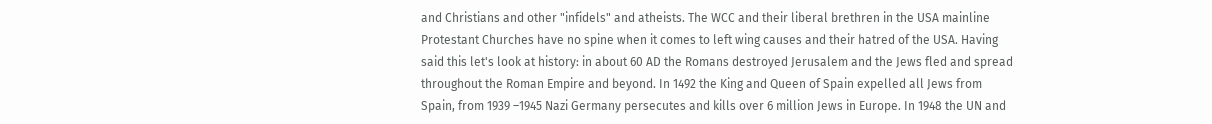and Christians and other "infidels" and atheists. The WCC and their liberal brethren in the USA mainline Protestant Churches have no spine when it comes to left wing causes and their hatred of the USA. Having said this let's look at history: in about 60 AD the Romans destroyed Jerusalem and the Jews fled and spread throughout the Roman Empire and beyond. In 1492 the King and Queen of Spain expelled all Jews from Spain, from 1939 –1945 Nazi Germany persecutes and kills over 6 million Jews in Europe. In 1948 the UN and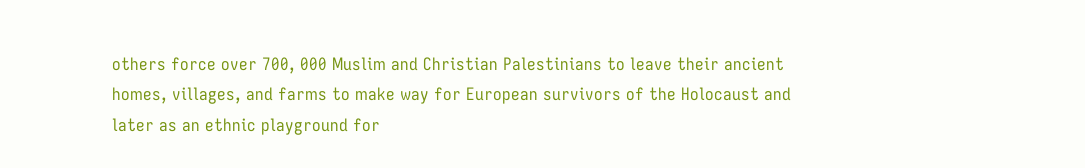others force over 700, 000 Muslim and Christian Palestinians to leave their ancient homes, villages, and farms to make way for European survivors of the Holocaust and later as an ethnic playground for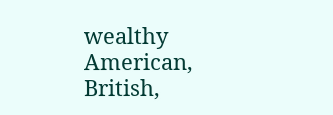wealthy American, British,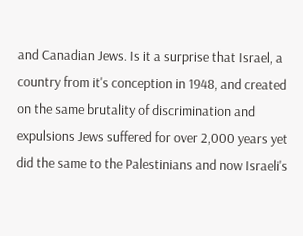and Canadian Jews. Is it a surprise that Israel, a country from it's conception in 1948, and created on the same brutality of discrimination and expulsions Jews suffered for over 2,000 years yet did the same to the Palestinians and now Israeli's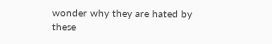wonder why they are hated by these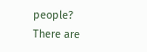people? There are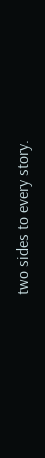two sides to every story.